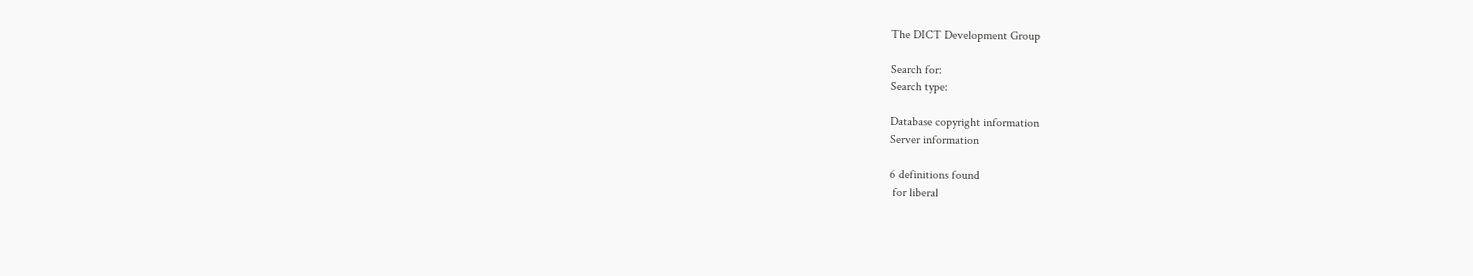The DICT Development Group

Search for:
Search type:

Database copyright information
Server information

6 definitions found
 for liberal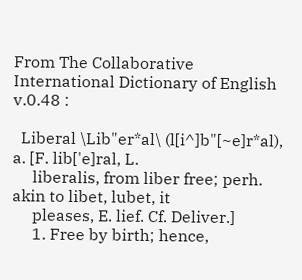From The Collaborative International Dictionary of English v.0.48 :

  Liberal \Lib"er*al\ (l[i^]b"[~e]r*al), a. [F. lib['e]ral, L.
     liberalis, from liber free; perh. akin to libet, lubet, it
     pleases, E. lief. Cf. Deliver.]
     1. Free by birth; hence,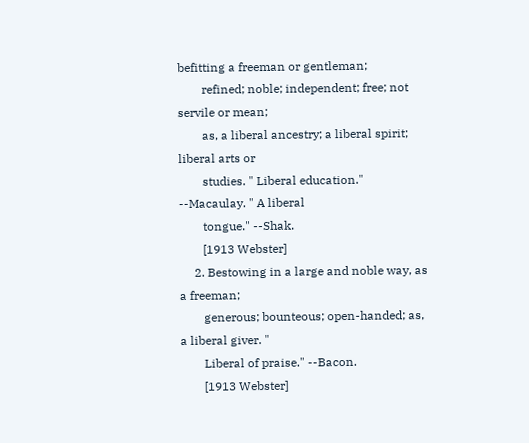befitting a freeman or gentleman;
        refined; noble; independent; free; not servile or mean;
        as, a liberal ancestry; a liberal spirit; liberal arts or
        studies. " Liberal education." --Macaulay. " A liberal
        tongue." --Shak.
        [1913 Webster]
     2. Bestowing in a large and noble way, as a freeman;
        generous; bounteous; open-handed; as, a liberal giver. "
        Liberal of praise." --Bacon.
        [1913 Webster]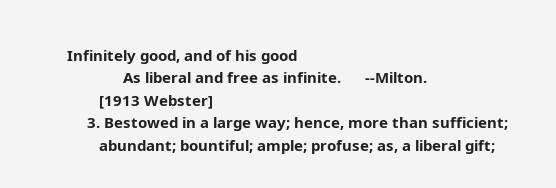Infinitely good, and of his good
              As liberal and free as infinite.      --Milton.
        [1913 Webster]
     3. Bestowed in a large way; hence, more than sufficient;
        abundant; bountiful; ample; profuse; as, a liberal gift;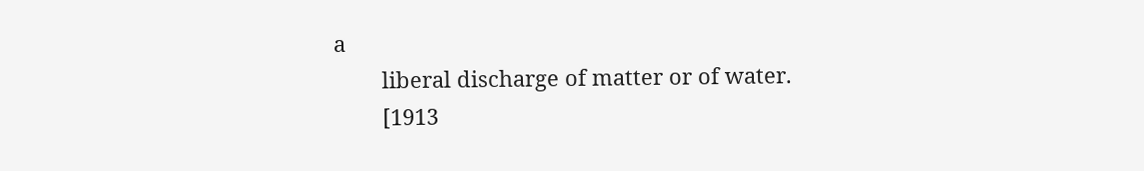a
        liberal discharge of matter or of water.
        [1913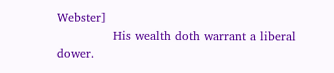Webster]
              His wealth doth warrant a liberal dower.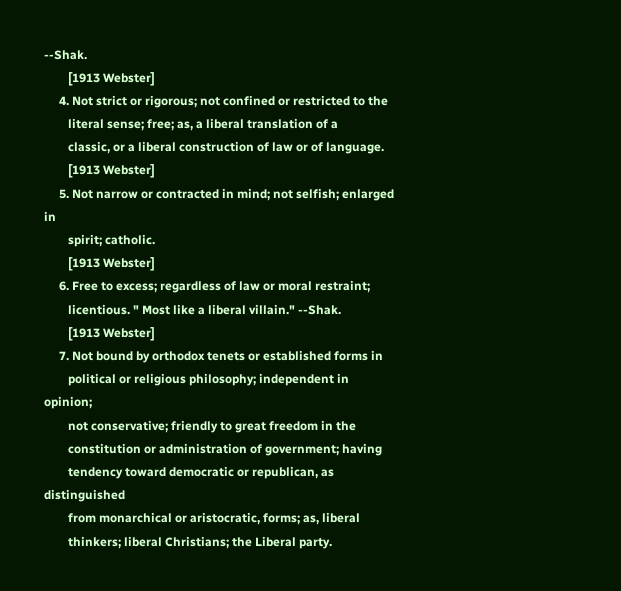--Shak.
        [1913 Webster]
     4. Not strict or rigorous; not confined or restricted to the
        literal sense; free; as, a liberal translation of a
        classic, or a liberal construction of law or of language.
        [1913 Webster]
     5. Not narrow or contracted in mind; not selfish; enlarged in
        spirit; catholic.
        [1913 Webster]
     6. Free to excess; regardless of law or moral restraint;
        licentious. " Most like a liberal villain." --Shak.
        [1913 Webster]
     7. Not bound by orthodox tenets or established forms in
        political or religious philosophy; independent in opinion;
        not conservative; friendly to great freedom in the
        constitution or administration of government; having
        tendency toward democratic or republican, as distinguished
        from monarchical or aristocratic, forms; as, liberal
        thinkers; liberal Christians; the Liberal party.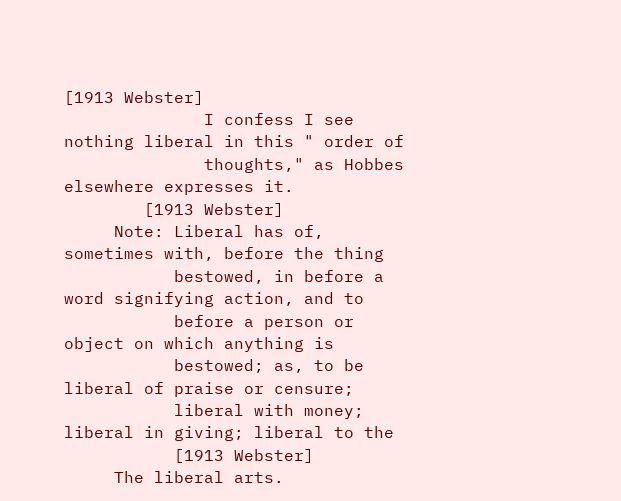[1913 Webster]
              I confess I see nothing liberal in this " order of
              thoughts," as Hobbes elsewhere expresses it.
        [1913 Webster]
     Note: Liberal has of, sometimes with, before the thing
           bestowed, in before a word signifying action, and to
           before a person or object on which anything is
           bestowed; as, to be liberal of praise or censure;
           liberal with money; liberal in giving; liberal to the
           [1913 Webster]
     The liberal arts.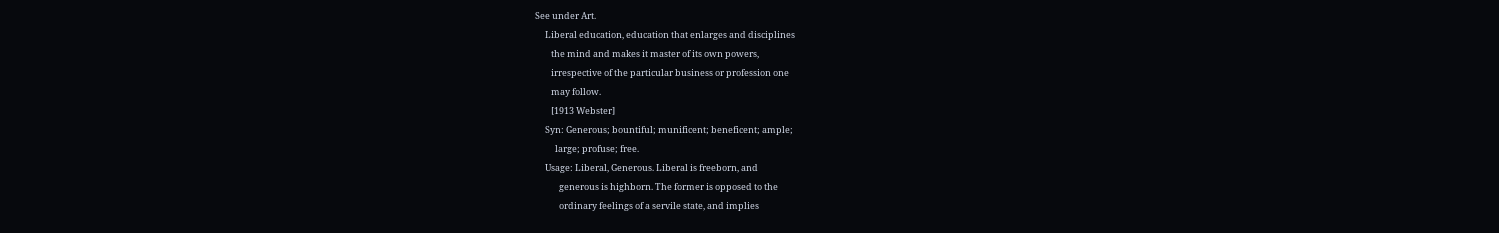See under Art.
     Liberal education, education that enlarges and disciplines
        the mind and makes it master of its own powers,
        irrespective of the particular business or profession one
        may follow.
        [1913 Webster]
     Syn: Generous; bountiful; munificent; beneficent; ample;
          large; profuse; free.
     Usage: Liberal, Generous. Liberal is freeborn, and
            generous is highborn. The former is opposed to the
            ordinary feelings of a servile state, and implies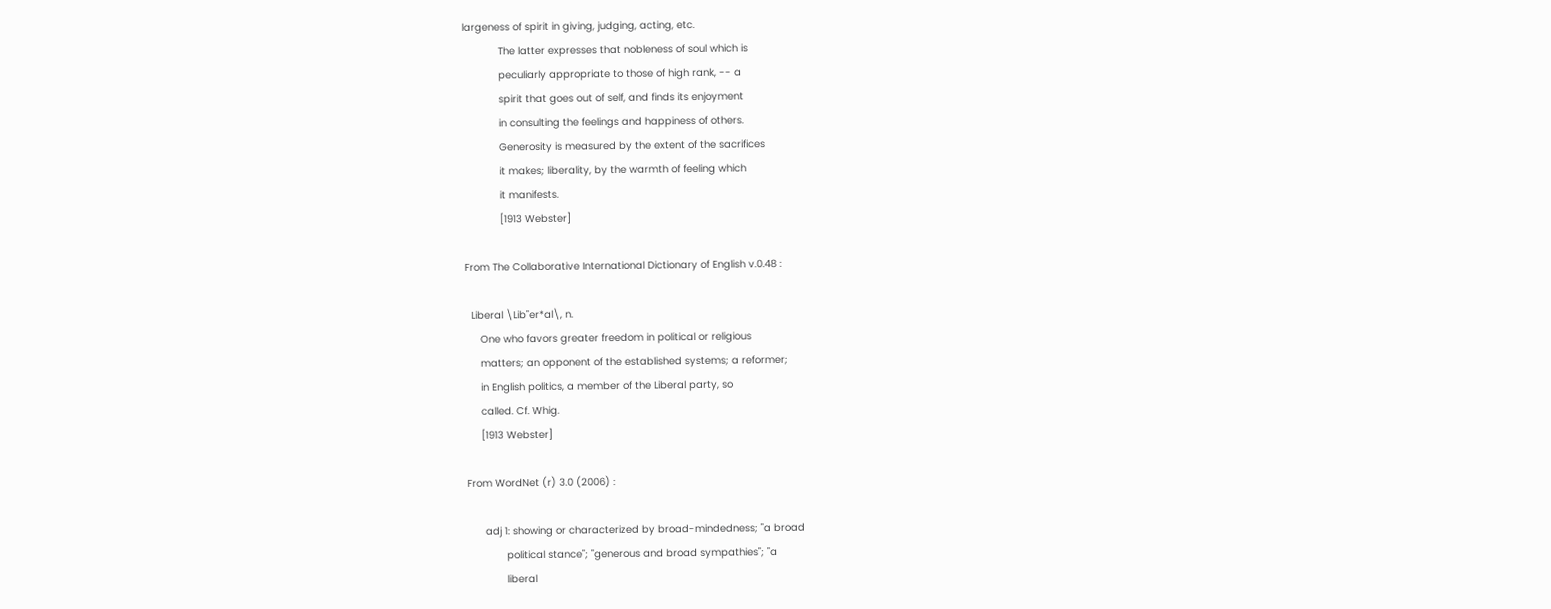largeness of spirit in giving, judging, acting, etc.
            The latter expresses that nobleness of soul which is
            peculiarly appropriate to those of high rank, -- a
            spirit that goes out of self, and finds its enjoyment
            in consulting the feelings and happiness of others.
            Generosity is measured by the extent of the sacrifices
            it makes; liberality, by the warmth of feeling which
            it manifests.
            [1913 Webster]

From The Collaborative International Dictionary of English v.0.48 :

  Liberal \Lib"er*al\, n.
     One who favors greater freedom in political or religious
     matters; an opponent of the established systems; a reformer;
     in English politics, a member of the Liberal party, so
     called. Cf. Whig.
     [1913 Webster]

From WordNet (r) 3.0 (2006) :

      adj 1: showing or characterized by broad-mindedness; "a broad
             political stance"; "generous and broad sympathies"; "a
             liberal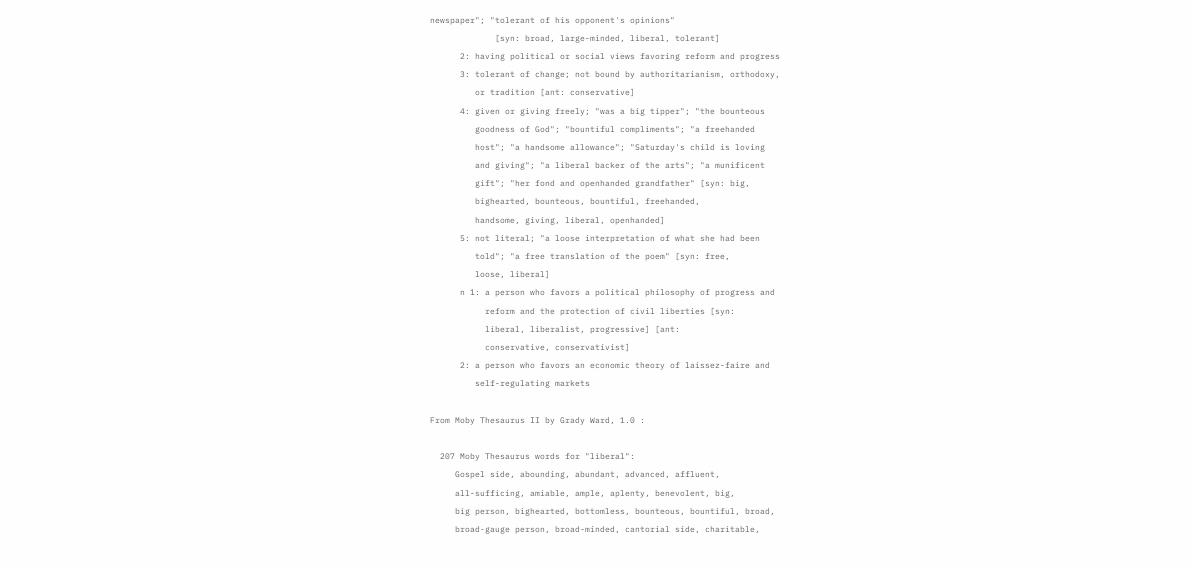newspaper"; "tolerant of his opponent's opinions"
             [syn: broad, large-minded, liberal, tolerant]
      2: having political or social views favoring reform and progress
      3: tolerant of change; not bound by authoritarianism, orthodoxy,
         or tradition [ant: conservative]
      4: given or giving freely; "was a big tipper"; "the bounteous
         goodness of God"; "bountiful compliments"; "a freehanded
         host"; "a handsome allowance"; "Saturday's child is loving
         and giving"; "a liberal backer of the arts"; "a munificent
         gift"; "her fond and openhanded grandfather" [syn: big,
         bighearted, bounteous, bountiful, freehanded,
         handsome, giving, liberal, openhanded]
      5: not literal; "a loose interpretation of what she had been
         told"; "a free translation of the poem" [syn: free,
         loose, liberal]
      n 1: a person who favors a political philosophy of progress and
           reform and the protection of civil liberties [syn:
           liberal, liberalist, progressive] [ant:
           conservative, conservativist]
      2: a person who favors an economic theory of laissez-faire and
         self-regulating markets

From Moby Thesaurus II by Grady Ward, 1.0 :

  207 Moby Thesaurus words for "liberal":
     Gospel side, abounding, abundant, advanced, affluent,
     all-sufficing, amiable, ample, aplenty, benevolent, big,
     big person, bighearted, bottomless, bounteous, bountiful, broad,
     broad-gauge person, broad-minded, cantorial side, charitable,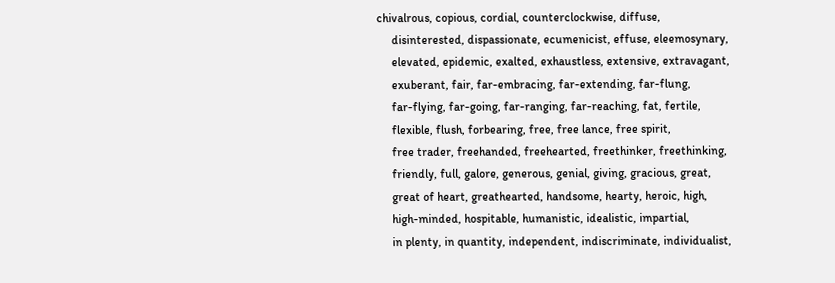chivalrous, copious, cordial, counterclockwise, diffuse,
     disinterested, dispassionate, ecumenicist, effuse, eleemosynary,
     elevated, epidemic, exalted, exhaustless, extensive, extravagant,
     exuberant, fair, far-embracing, far-extending, far-flung,
     far-flying, far-going, far-ranging, far-reaching, fat, fertile,
     flexible, flush, forbearing, free, free lance, free spirit,
     free trader, freehanded, freehearted, freethinker, freethinking,
     friendly, full, galore, generous, genial, giving, gracious, great,
     great of heart, greathearted, handsome, hearty, heroic, high,
     high-minded, hospitable, humanistic, idealistic, impartial,
     in plenty, in quantity, independent, indiscriminate, individualist,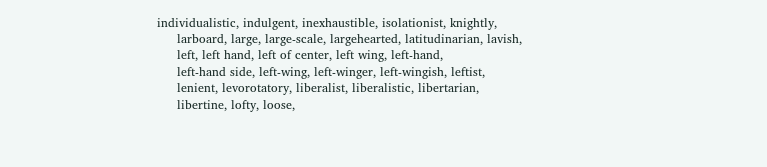individualistic, indulgent, inexhaustible, isolationist, knightly,
     larboard, large, large-scale, largehearted, latitudinarian, lavish,
     left, left hand, left of center, left wing, left-hand,
     left-hand side, left-wing, left-winger, left-wingish, leftist,
     lenient, levorotatory, liberalist, liberalistic, libertarian,
     libertine, lofty, loose,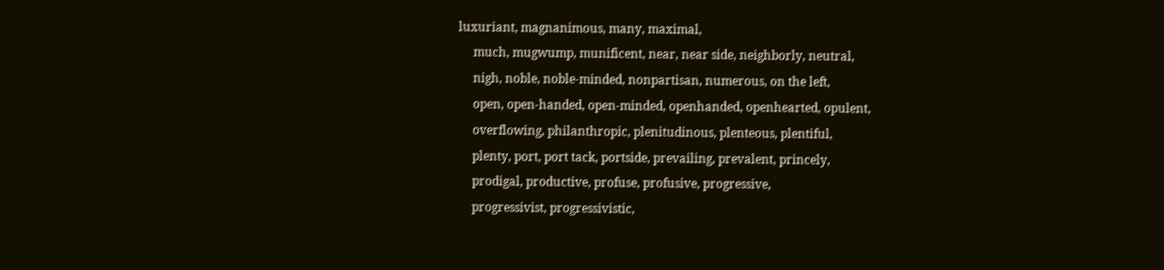luxuriant, magnanimous, many, maximal,
     much, mugwump, munificent, near, near side, neighborly, neutral,
     nigh, noble, noble-minded, nonpartisan, numerous, on the left,
     open, open-handed, open-minded, openhanded, openhearted, opulent,
     overflowing, philanthropic, plenitudinous, plenteous, plentiful,
     plenty, port, port tack, portside, prevailing, prevalent, princely,
     prodigal, productive, profuse, profusive, progressive,
     progressivist, progressivistic,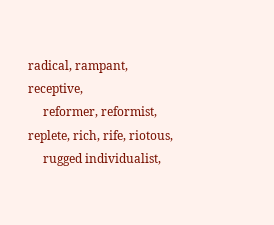radical, rampant, receptive,
     reformer, reformist, replete, rich, rife, riotous,
     rugged individualist,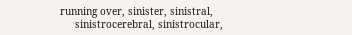running over, sinister, sinistral,
     sinistrocerebral, sinistrocular,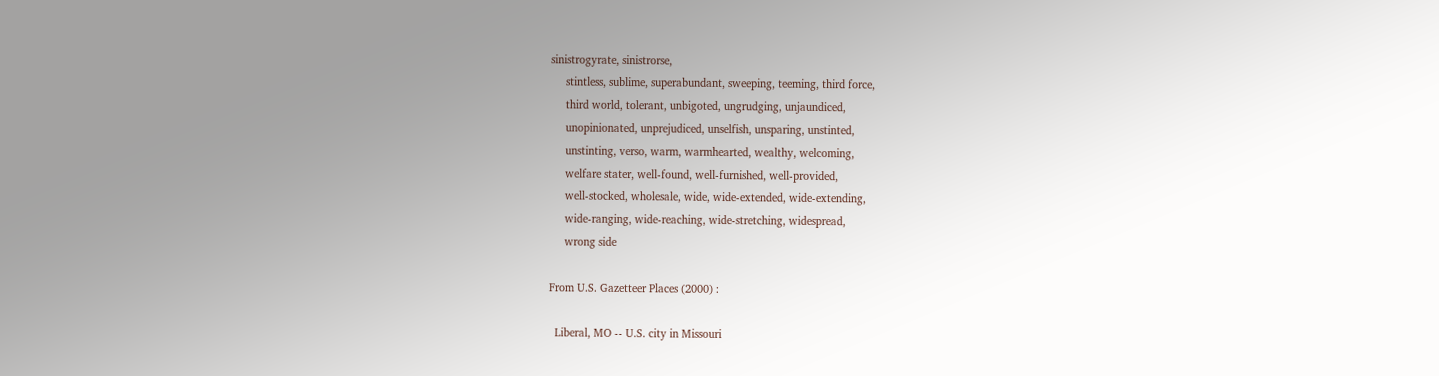sinistrogyrate, sinistrorse,
     stintless, sublime, superabundant, sweeping, teeming, third force,
     third world, tolerant, unbigoted, ungrudging, unjaundiced,
     unopinionated, unprejudiced, unselfish, unsparing, unstinted,
     unstinting, verso, warm, warmhearted, wealthy, welcoming,
     welfare stater, well-found, well-furnished, well-provided,
     well-stocked, wholesale, wide, wide-extended, wide-extending,
     wide-ranging, wide-reaching, wide-stretching, widespread,
     wrong side

From U.S. Gazetteer Places (2000) :

  Liberal, MO -- U.S. city in Missouri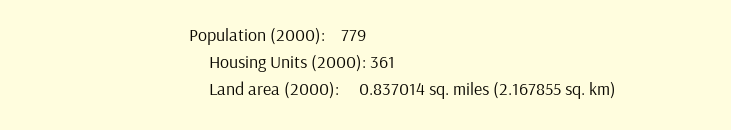Population (2000):    779
     Housing Units (2000): 361
     Land area (2000):     0.837014 sq. miles (2.167855 sq. km)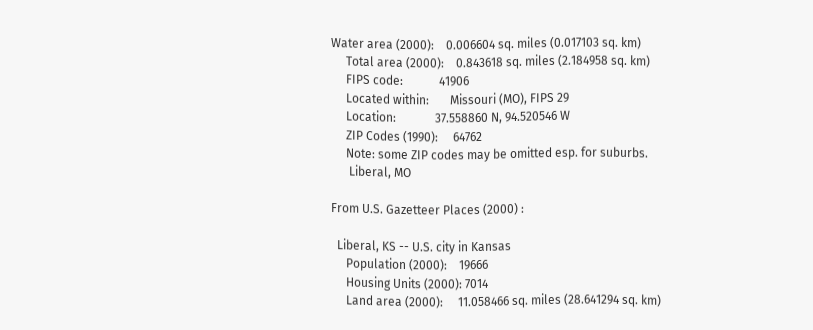Water area (2000):    0.006604 sq. miles (0.017103 sq. km)
     Total area (2000):    0.843618 sq. miles (2.184958 sq. km)
     FIPS code:            41906
     Located within:       Missouri (MO), FIPS 29
     Location:             37.558860 N, 94.520546 W
     ZIP Codes (1990):     64762
     Note: some ZIP codes may be omitted esp. for suburbs.
      Liberal, MO

From U.S. Gazetteer Places (2000) :

  Liberal, KS -- U.S. city in Kansas
     Population (2000):    19666
     Housing Units (2000): 7014
     Land area (2000):     11.058466 sq. miles (28.641294 sq. km)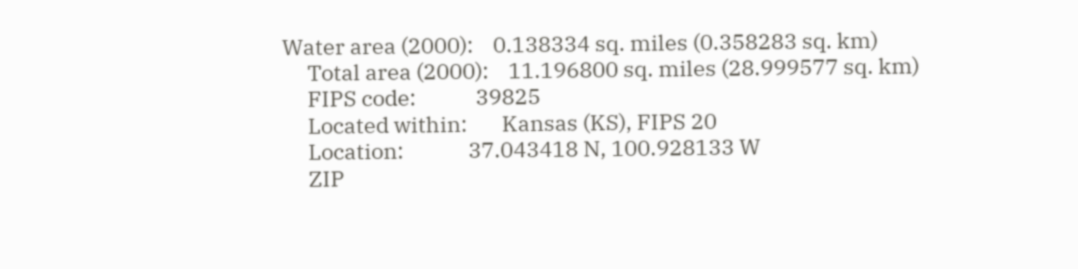Water area (2000):    0.138334 sq. miles (0.358283 sq. km)
     Total area (2000):    11.196800 sq. miles (28.999577 sq. km)
     FIPS code:            39825
     Located within:       Kansas (KS), FIPS 20
     Location:             37.043418 N, 100.928133 W
     ZIP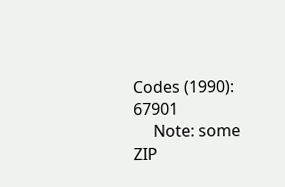Codes (1990):     67901
     Note: some ZIP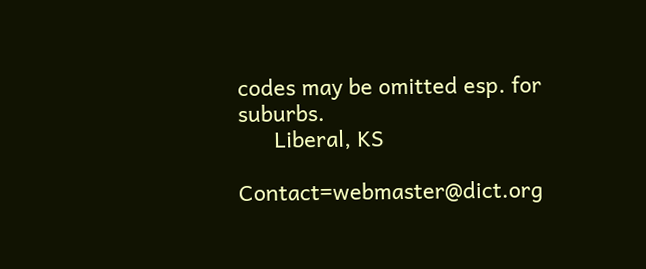codes may be omitted esp. for suburbs.
      Liberal, KS

Contact=webmaster@dict.org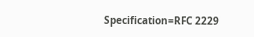Specification=RFC 2229